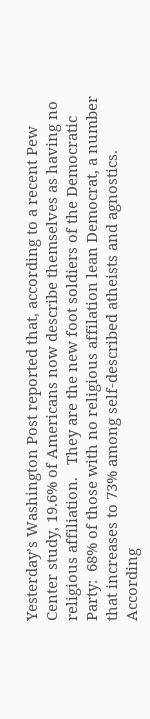Yesterday’s Washington Post reported that, according to a recent Pew Center study, 19.6% of Americans now describe themselves as having no religious affiliation.   They are the new foot soldiers of the Democratic Party:  68% of those with no religious affilation lean Democrat, a number that increases to 73% among self-described atheists and agnostics.  According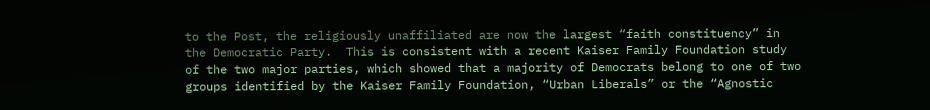to the Post, the religiously unaffiliated are now the largest “faith constituency” in the Democratic Party.  This is consistent with a recent Kaiser Family Foundation study of the two major parties, which showed that a majority of Democrats belong to one of two groups identified by the Kaiser Family Foundation, “Urban Liberals” or the “Agnostic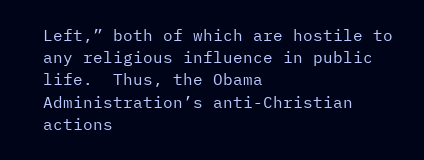Left,” both of which are hostile to any religious influence in public life.  Thus, the Obama Administration’s anti-Christian actions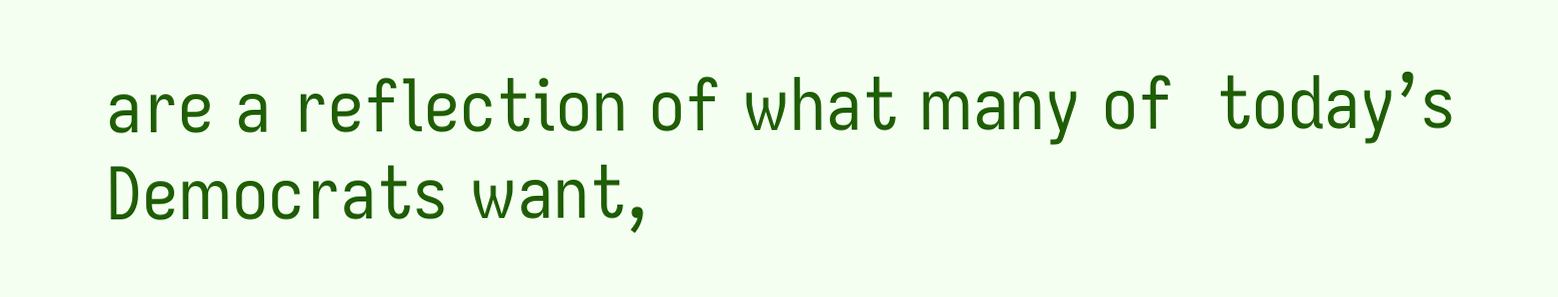are a reflection of what many of  today’s Democrats want,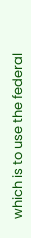which is to use the federal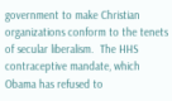government to make Christian organizations conform to the tenets of secular liberalism.  The HHS contraceptive mandate, which Obama has refused to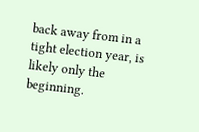back away from in a tight election year, is likely only the beginning.